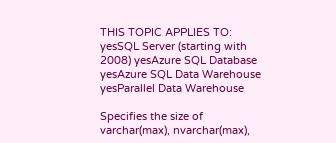THIS TOPIC APPLIES TO: yesSQL Server (starting with 2008) yesAzure SQL Database yesAzure SQL Data Warehouse yesParallel Data Warehouse

Specifies the size of varchar(max), nvarchar(max),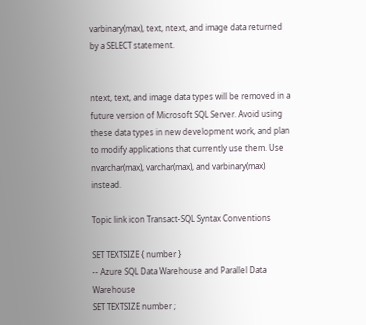varbinary(max), text, ntext, and image data returned by a SELECT statement.


ntext, text, and image data types will be removed in a future version of Microsoft SQL Server. Avoid using these data types in new development work, and plan to modify applications that currently use them. Use nvarchar(max), varchar(max), and varbinary(max) instead.

Topic link icon Transact-SQL Syntax Conventions

SET TEXTSIZE { number }
-- Azure SQL Data Warehouse and Parallel Data Warehouse
SET TEXTSIZE number ;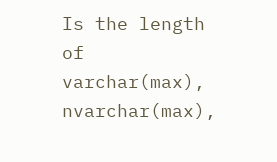Is the length of varchar(max), nvarchar(max),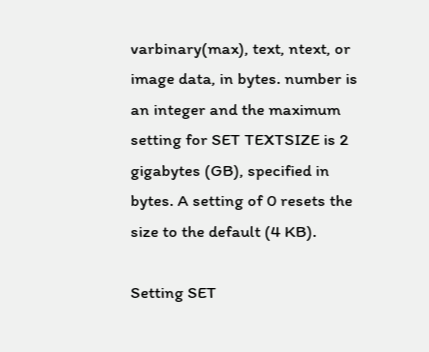varbinary(max), text, ntext, or image data, in bytes. number is an integer and the maximum setting for SET TEXTSIZE is 2 gigabytes (GB), specified in bytes. A setting of 0 resets the size to the default (4 KB).

Setting SET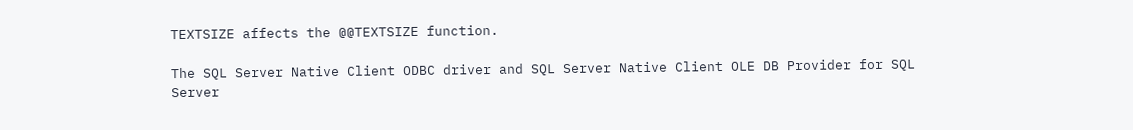TEXTSIZE affects the @@TEXTSIZE function.

The SQL Server Native Client ODBC driver and SQL Server Native Client OLE DB Provider for SQL Server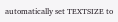automatically set TEXTSIZE to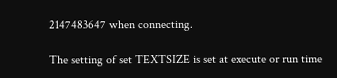2147483647 when connecting.

The setting of set TEXTSIZE is set at execute or run time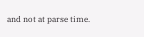and not at parse time.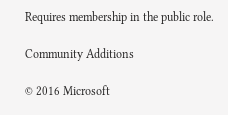Requires membership in the public role.

Community Additions

© 2016 Microsoft